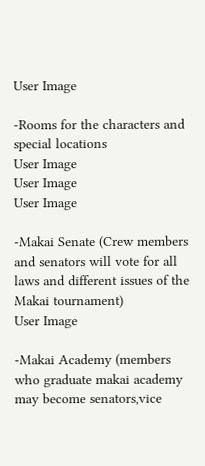User Image

-Rooms for the characters and special locations
User Image
User Image
User Image

-Makai Senate (Crew members and senators will vote for all laws and different issues of the Makai tournament)
User Image

-Makai Academy (members who graduate makai academy may become senators,vice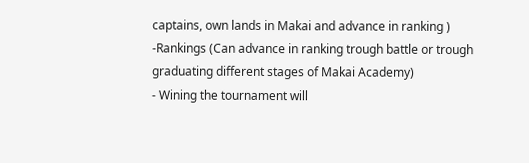captains, own lands in Makai and advance in ranking )
-Rankings (Can advance in ranking trough battle or trough graduating different stages of Makai Academy)
- Wining the tournament will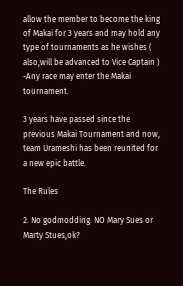allow the member to become the king of Makai for 3 years and may hold any type of tournaments as he wishes ( also,will be advanced to Vice Captain )
-Any race may enter the Makai tournament.

3 years have passed since the previous Makai Tournament and now, team Urameshi has been reunited for a new epic battle.

The Rules

2. No godmodding. NO Mary Sues or Marty Stues,ok?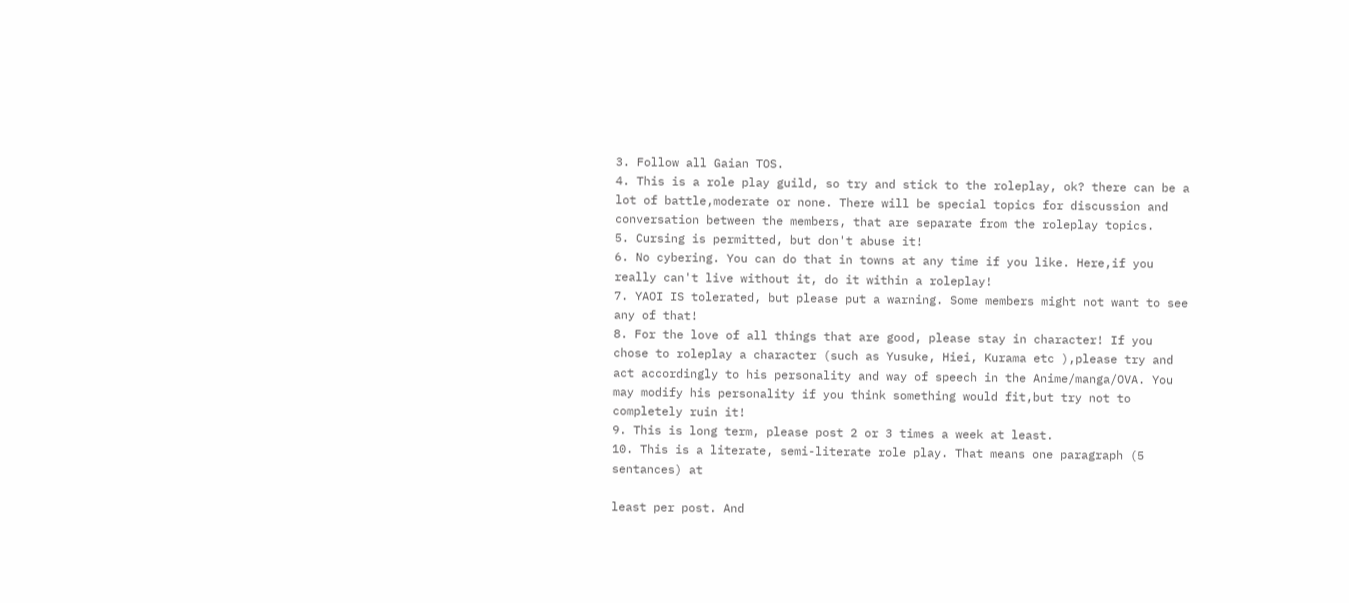3. Follow all Gaian TOS.
4. This is a role play guild, so try and stick to the roleplay, ok? there can be a lot of battle,moderate or none. There will be special topics for discussion and conversation between the members, that are separate from the roleplay topics.
5. Cursing is permitted, but don't abuse it!
6. No cybering. You can do that in towns at any time if you like. Here,if you really can't live without it, do it within a roleplay!
7. YAOI IS tolerated, but please put a warning. Some members might not want to see any of that!
8. For the love of all things that are good, please stay in character! If you chose to roleplay a character (such as Yusuke, Hiei, Kurama etc ),please try and act accordingly to his personality and way of speech in the Anime/manga/OVA. You may modify his personality if you think something would fit,but try not to completely ruin it!
9. This is long term, please post 2 or 3 times a week at least.
10. This is a literate, semi-literate role play. That means one paragraph (5 sentances) at

least per post. And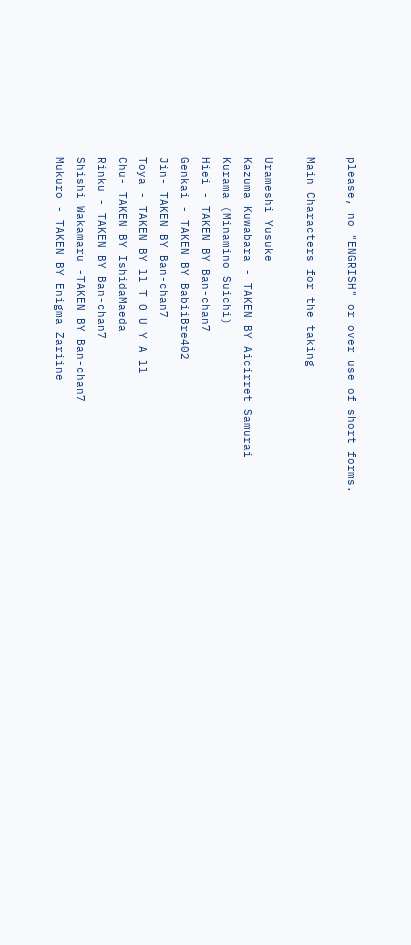please, no "ENGRISH" or over use of short forms.

Main Characters for the taking

Urameshi Yusuke
Kazuma Kuwabara - TAKEN BY Aicirret Samurai
Kurama (Minamino Suichi)
Hiei - TAKEN BY Ban-chan7
Genkai - TAKEN BY BabiiBre402
Jin- TAKEN BY Ban-chan7
Toya - TAKEN BY ll T O U Y A ll
Chu- TAKEN BY IshidaMaeda
Rinku - TAKEN BY Ban-chan7
Shishi Wakamaru -TAKEN BY Ban-chan7
Mukuro - TAKEN BY Enigma Zariine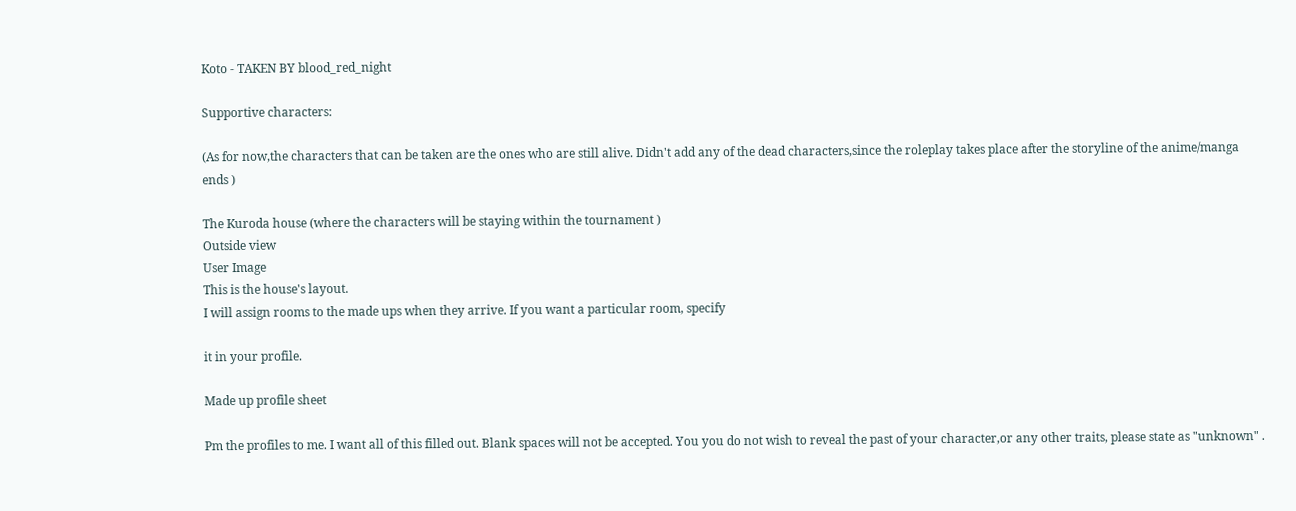Koto - TAKEN BY blood_red_night

Supportive characters:

(As for now,the characters that can be taken are the ones who are still alive. Didn't add any of the dead characters,since the roleplay takes place after the storyline of the anime/manga ends )

The Kuroda house (where the characters will be staying within the tournament )
Outside view
User Image
This is the house's layout.
I will assign rooms to the made ups when they arrive. If you want a particular room, specify

it in your profile.

Made up profile sheet

Pm the profiles to me. I want all of this filled out. Blank spaces will not be accepted. You you do not wish to reveal the past of your character,or any other traits, please state as "unknown" .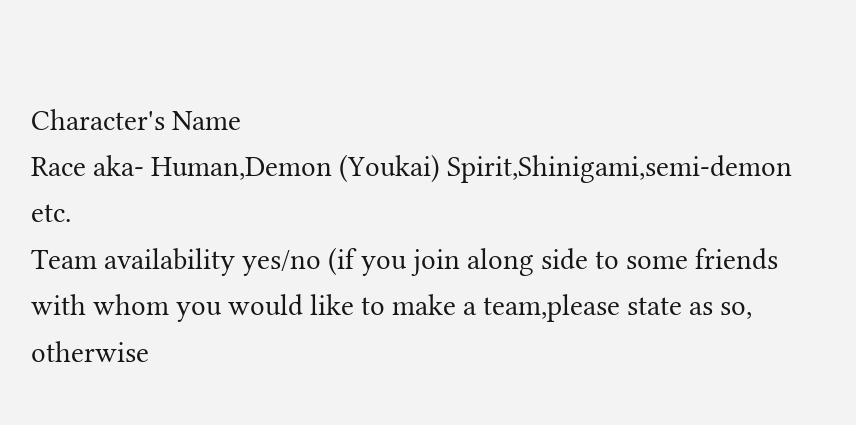Character's Name
Race aka- Human,Demon (Youkai) Spirit,Shinigami,semi-demon etc.
Team availability yes/no (if you join along side to some friends with whom you would like to make a team,please state as so, otherwise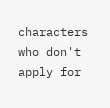characters who don't apply for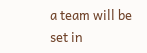a team will be set in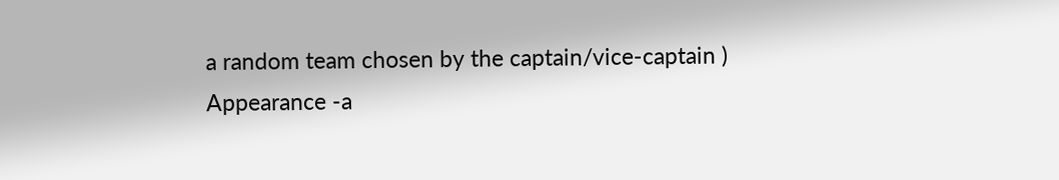a random team chosen by the captain/vice-captain )
Appearance -a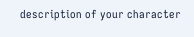description of your character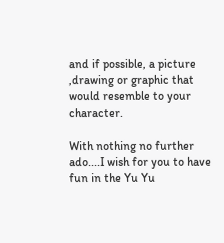and if possible, a picture ,drawing or graphic that would resemble to your character.

With nothing no further ado....I wish for you to have fun in the Yu Yu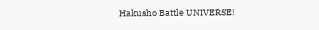Hakusho Battle UNIVERSE!